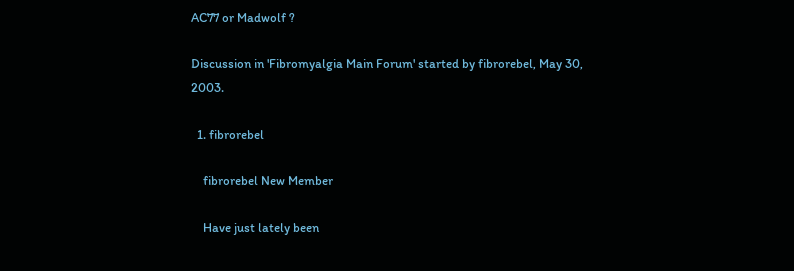AC77 or Madwolf ?

Discussion in 'Fibromyalgia Main Forum' started by fibrorebel, May 30, 2003.

  1. fibrorebel

    fibrorebel New Member

    Have just lately been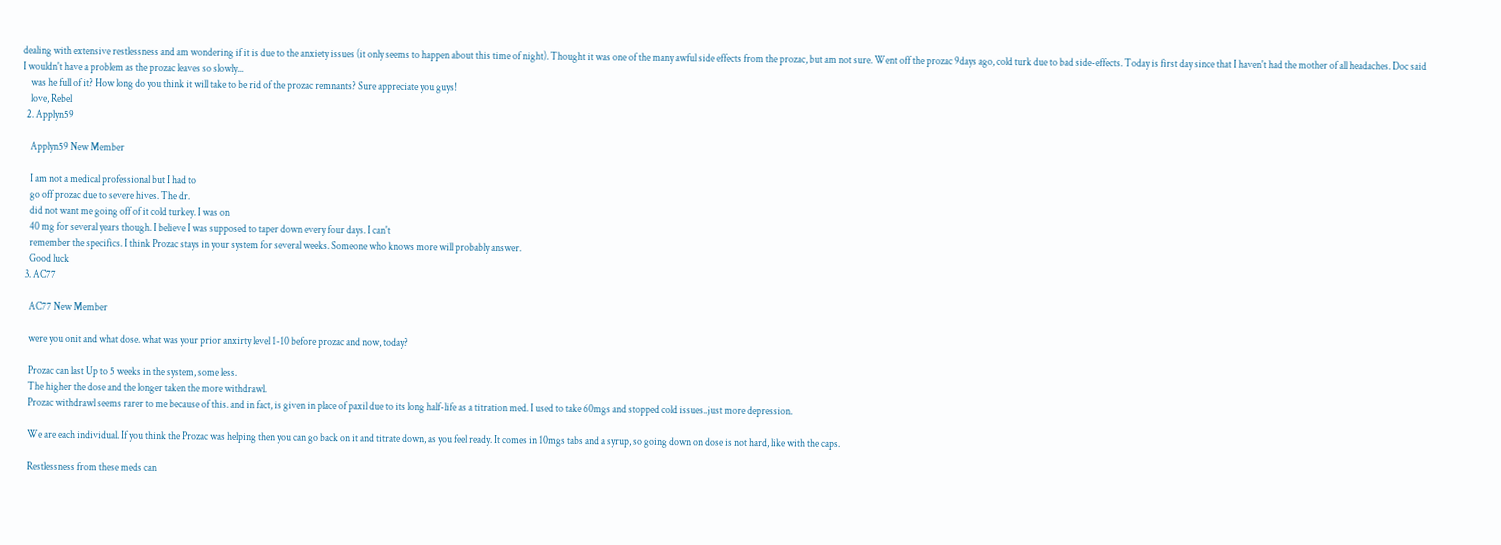dealing with extensive restlessness and am wondering if it is due to the anxiety issues (it only seems to happen about this time of night). Thought it was one of the many awful side effects from the prozac, but am not sure. Went off the prozac 9days ago, cold turk due to bad side-effects. Today is first day since that I haven't had the mother of all headaches. Doc said I wouldn't have a problem as the prozac leaves so slowly...
    was he full of it? How long do you think it will take to be rid of the prozac remnants? Sure appreciate you guys!
    love, Rebel
  2. Applyn59

    Applyn59 New Member

    I am not a medical professional but I had to
    go off prozac due to severe hives. The dr.
    did not want me going off of it cold turkey. I was on
    40 mg for several years though. I believe I was supposed to taper down every four days. I can't
    remember the specifics. I think Prozac stays in your system for several weeks. Someone who knows more will probably answer.
    Good luck
  3. AC77

    AC77 New Member

    were you onit and what dose. what was your prior anxirty level 1-10 before prozac and now, today?

    Prozac can last Up to 5 weeks in the system, some less.
    The higher the dose and the longer taken the more withdrawl.
    Prozac withdrawl seems rarer to me because of this. and in fact, is given in place of paxil due to its long half-life as a titration med. I used to take 60mgs and stopped cold issues..just more depression.

    We are each individual. If you think the Prozac was helping then you can go back on it and titrate down, as you feel ready. It comes in 10mgs tabs and a syrup, so going down on dose is not hard, like with the caps.

    Restlessness from these meds can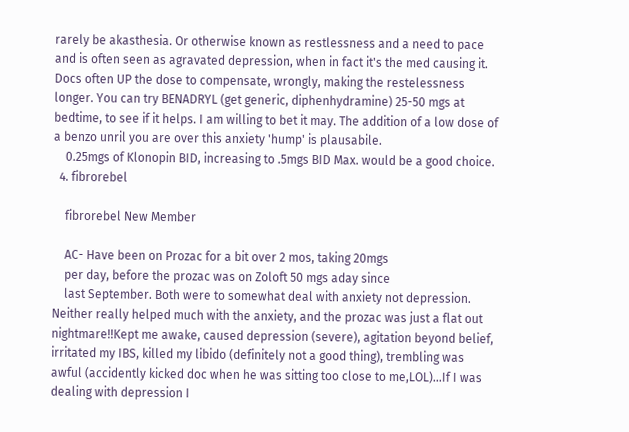rarely be akasthesia. Or otherwise known as restlessness and a need to pace and is often seen as agravated depression, when in fact it's the med causing it. Docs often UP the dose to compensate, wrongly, making the restelessness longer. You can try BENADRYL (get generic, diphenhydramine) 25-50 mgs at bedtime, to see if it helps. I am willing to bet it may. The addition of a low dose of a benzo unril you are over this anxiety 'hump' is plausabile.
    0.25mgs of Klonopin BID, increasing to .5mgs BID Max. would be a good choice.
  4. fibrorebel

    fibrorebel New Member

    AC- Have been on Prozac for a bit over 2 mos, taking 20mgs
    per day, before the prozac was on Zoloft 50 mgs aday since
    last September. Both were to somewhat deal with anxiety not depression. Neither really helped much with the anxiety, and the prozac was just a flat out nightmare!!Kept me awake, caused depression (severe), agitation beyond belief, irritated my IBS, killed my libido (definitely not a good thing), trembling was awful (accidently kicked doc when he was sitting too close to me,LOL)...If I was dealing with depression I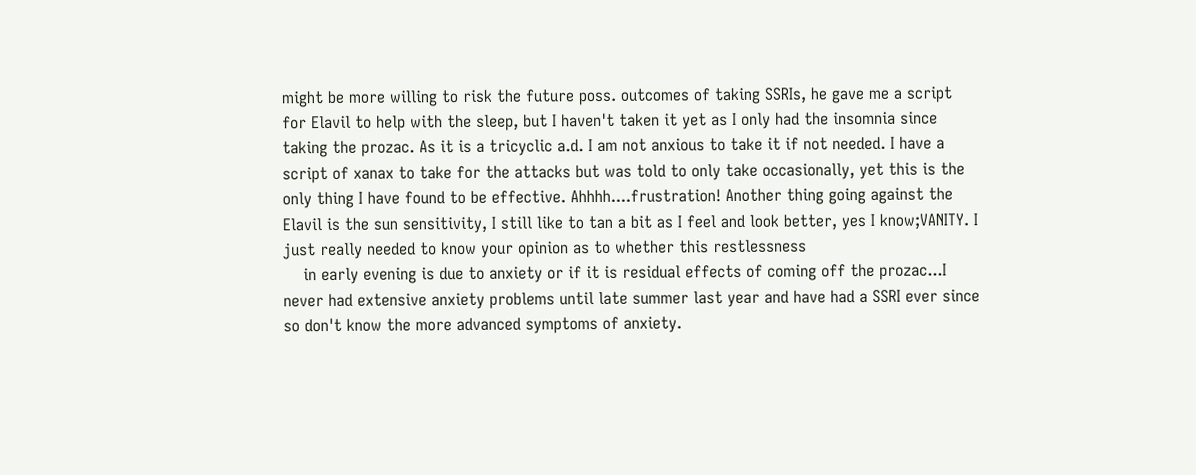might be more willing to risk the future poss. outcomes of taking SSRIs, he gave me a script for Elavil to help with the sleep, but I haven't taken it yet as I only had the insomnia since taking the prozac. As it is a tricyclic a.d. I am not anxious to take it if not needed. I have a script of xanax to take for the attacks but was told to only take occasionally, yet this is the only thing I have found to be effective. Ahhhh....frustration! Another thing going against the Elavil is the sun sensitivity, I still like to tan a bit as I feel and look better, yes I know;VANITY. I just really needed to know your opinion as to whether this restlessness
    in early evening is due to anxiety or if it is residual effects of coming off the prozac...I never had extensive anxiety problems until late summer last year and have had a SSRI ever since so don't know the more advanced symptoms of anxiety.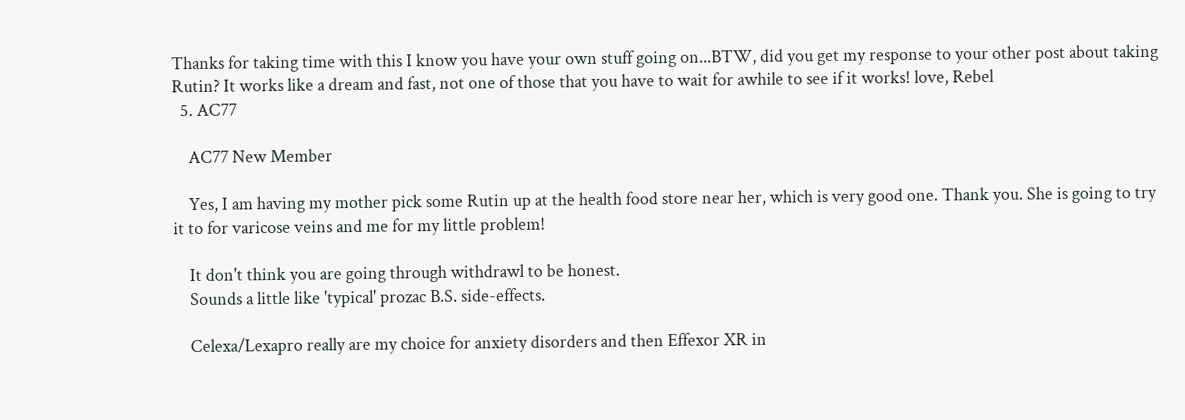Thanks for taking time with this I know you have your own stuff going on...BTW, did you get my response to your other post about taking Rutin? It works like a dream and fast, not one of those that you have to wait for awhile to see if it works! love, Rebel
  5. AC77

    AC77 New Member

    Yes, I am having my mother pick some Rutin up at the health food store near her, which is very good one. Thank you. She is going to try it to for varicose veins and me for my little problem!

    It don't think you are going through withdrawl to be honest.
    Sounds a little like 'typical' prozac B.S. side-effects.

    Celexa/Lexapro really are my choice for anxiety disorders and then Effexor XR in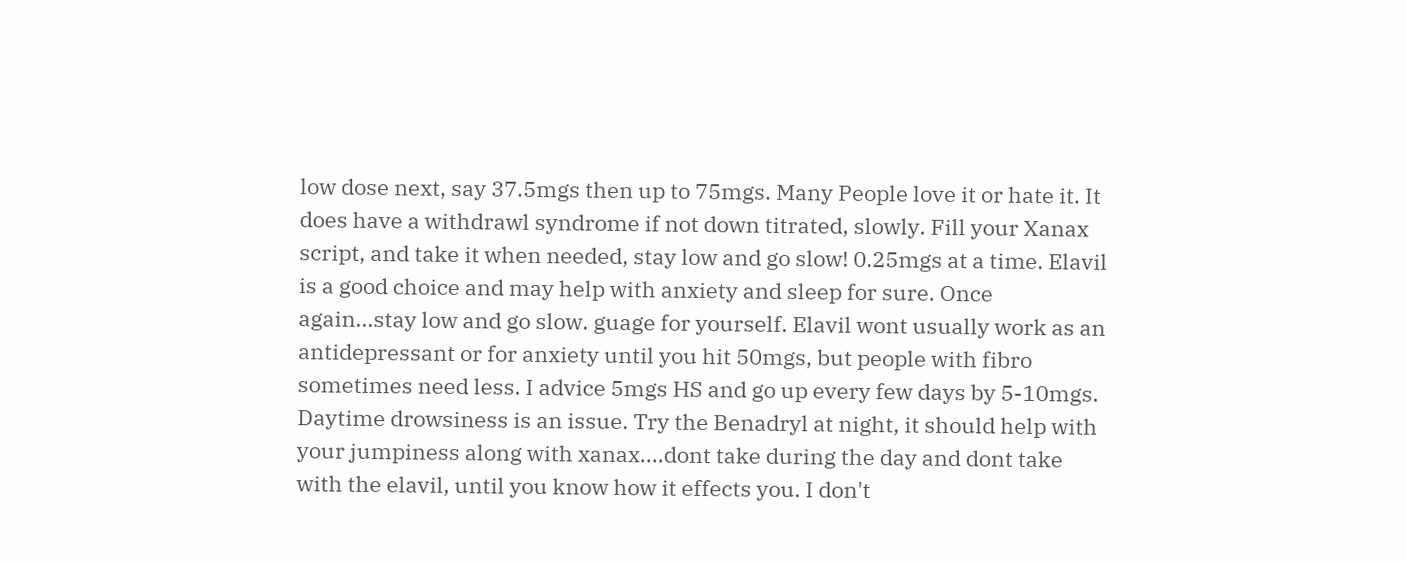low dose next, say 37.5mgs then up to 75mgs. Many People love it or hate it. It does have a withdrawl syndrome if not down titrated, slowly. Fill your Xanax script, and take it when needed, stay low and go slow! 0.25mgs at a time. Elavil is a good choice and may help with anxiety and sleep for sure. Once again...stay low and go slow. guage for yourself. Elavil wont usually work as an antidepressant or for anxiety until you hit 50mgs, but people with fibro sometimes need less. I advice 5mgs HS and go up every few days by 5-10mgs. Daytime drowsiness is an issue. Try the Benadryl at night, it should help with your jumpiness along with xanax....dont take during the day and dont take with the elavil, until you know how it effects you. I don't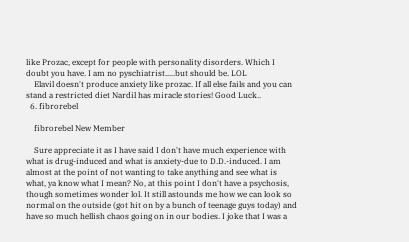like Prozac, except for people with personality disorders. Which I doubt you have. I am no pyschiatrist.....but should be. LOL
    Elavil doesn't produce anxiety like prozac. If all else fails and you can stand a restricted diet Nardil has miracle stories! Good Luck..
  6. fibrorebel

    fibrorebel New Member

    Sure appreciate it as I have said I don't have much experience with what is drug-induced and what is anxiety-due to D.D.-induced. I am almost at the point of not wanting to take anything and see what is what, ya know what I mean? No, at this point I don't have a psychosis, though sometimes wonder lol. It still astounds me how we can look so normal on the outside (got hit on by a bunch of teenage guys today) and have so much hellish chaos going on in our bodies. I joke that I was a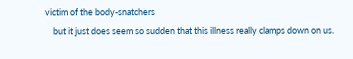victim of the body-snatchers
    but it just does seem so sudden that this illness really clamps down on us.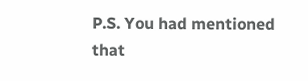P.S. You had mentioned that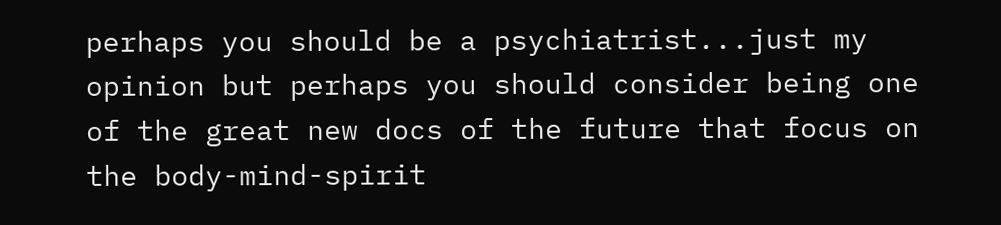perhaps you should be a psychiatrist...just my opinion but perhaps you should consider being one of the great new docs of the future that focus on the body-mind-spirit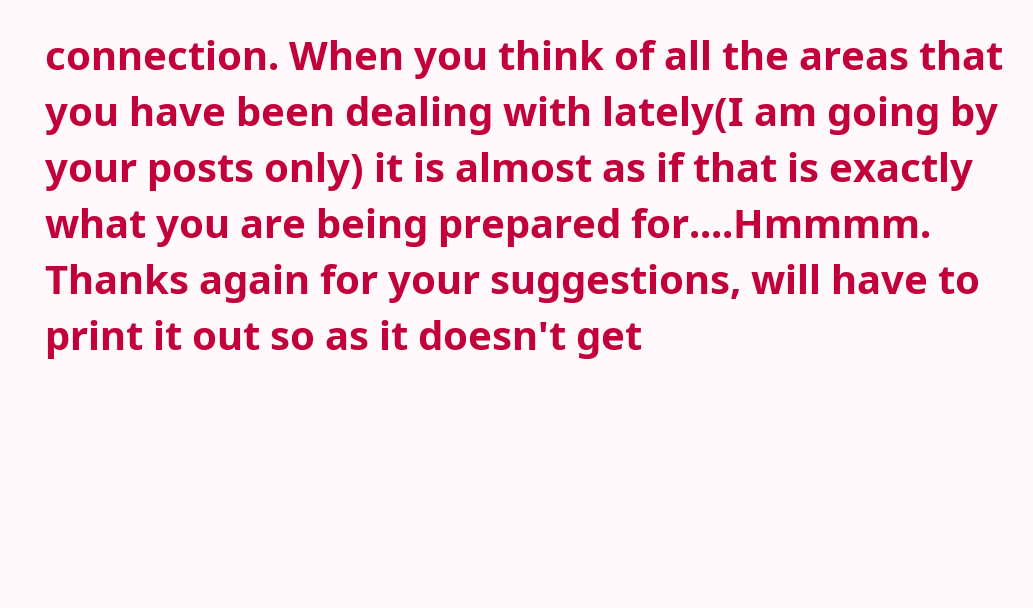connection. When you think of all the areas that you have been dealing with lately(I am going by your posts only) it is almost as if that is exactly what you are being prepared for....Hmmmm. Thanks again for your suggestions, will have to print it out so as it doesn't get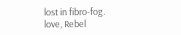lost in fibro-fog. love, Rebel